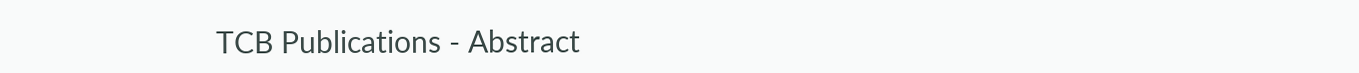TCB Publications - Abstract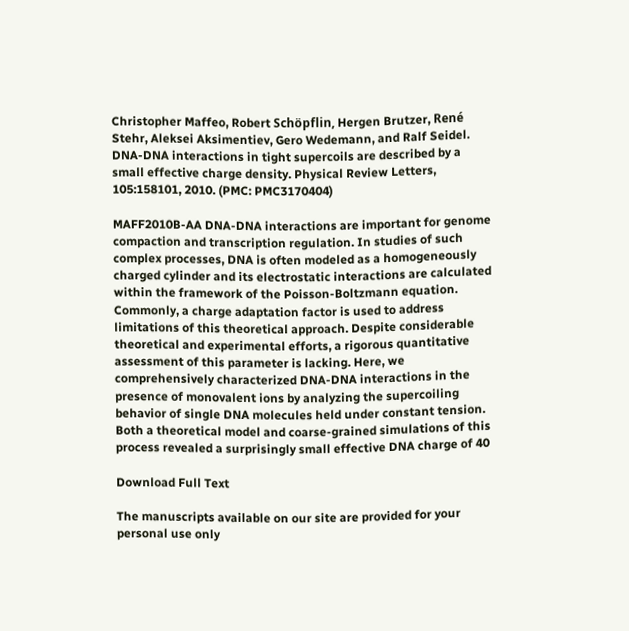Christopher Maffeo, Robert Schöpflin, Hergen Brutzer, René Stehr, Aleksei Aksimentiev, Gero Wedemann, and Ralf Seidel. DNA-DNA interactions in tight supercoils are described by a small effective charge density. Physical Review Letters, 105:158101, 2010. (PMC: PMC3170404)

MAFF2010B-AA DNA-DNA interactions are important for genome compaction and transcription regulation. In studies of such complex processes, DNA is often modeled as a homogeneously charged cylinder and its electrostatic interactions are calculated within the framework of the Poisson-Boltzmann equation. Commonly, a charge adaptation factor is used to address limitations of this theoretical approach. Despite considerable theoretical and experimental efforts, a rigorous quantitative assessment of this parameter is lacking. Here, we comprehensively characterized DNA-DNA interactions in the presence of monovalent ions by analyzing the supercoiling behavior of single DNA molecules held under constant tension. Both a theoretical model and coarse-grained simulations of this process revealed a surprisingly small effective DNA charge of 40

Download Full Text

The manuscripts available on our site are provided for your personal use only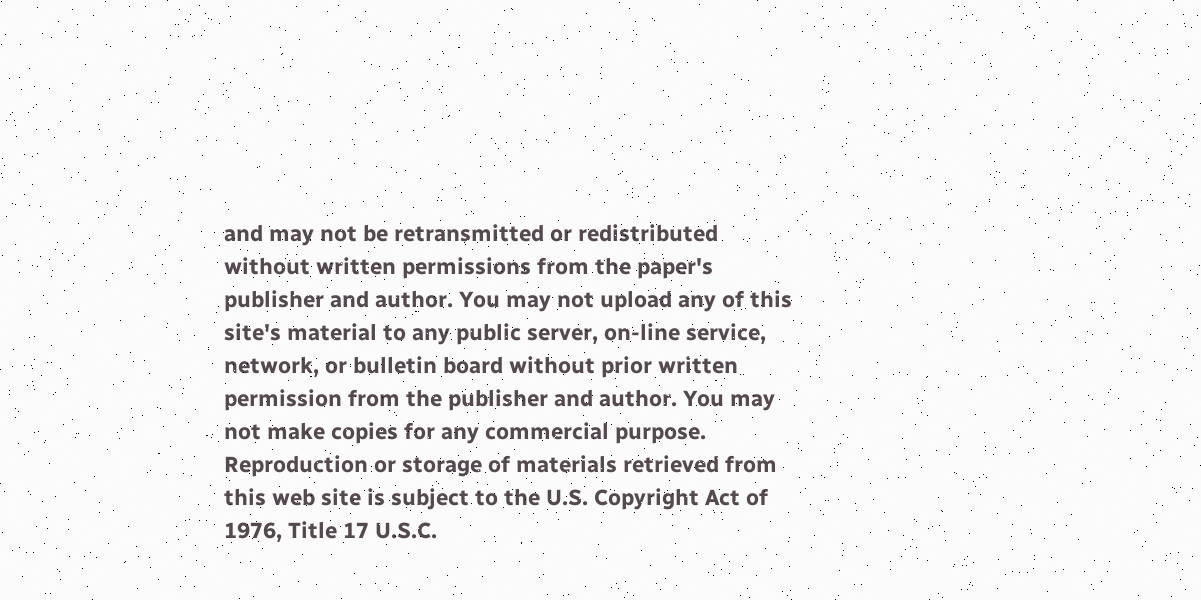and may not be retransmitted or redistributed without written permissions from the paper's publisher and author. You may not upload any of this site's material to any public server, on-line service, network, or bulletin board without prior written permission from the publisher and author. You may not make copies for any commercial purpose. Reproduction or storage of materials retrieved from this web site is subject to the U.S. Copyright Act of 1976, Title 17 U.S.C.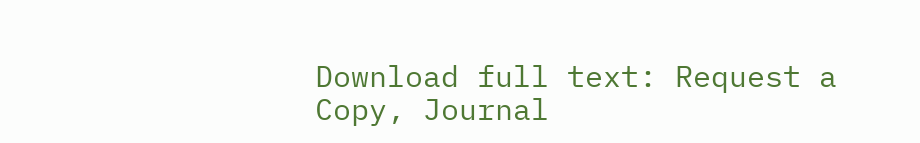Download full text: Request a Copy, Journal